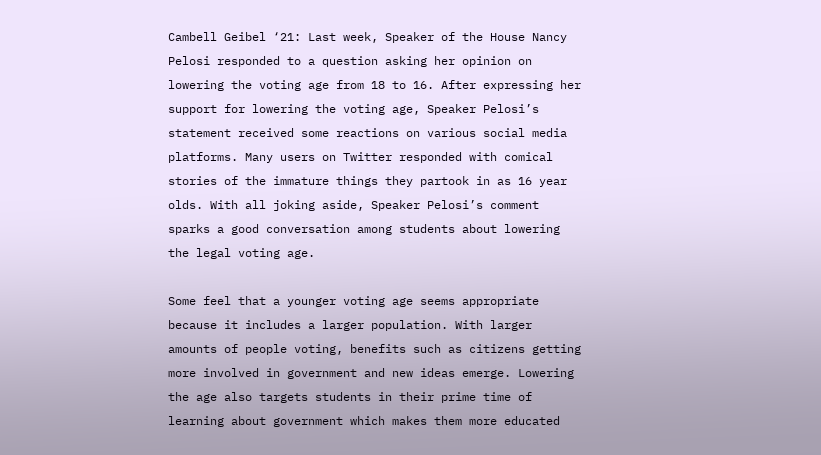Cambell Geibel ‘21: Last week, Speaker of the House Nancy Pelosi responded to a question asking her opinion on lowering the voting age from 18 to 16. After expressing her support for lowering the voting age, Speaker Pelosi’s statement received some reactions on various social media platforms. Many users on Twitter responded with comical stories of the immature things they partook in as 16 year olds. With all joking aside, Speaker Pelosi’s comment sparks a good conversation among students about lowering the legal voting age.

Some feel that a younger voting age seems appropriate because it includes a larger population. With larger amounts of people voting, benefits such as citizens getting more involved in government and new ideas emerge. Lowering the age also targets students in their prime time of learning about government which makes them more educated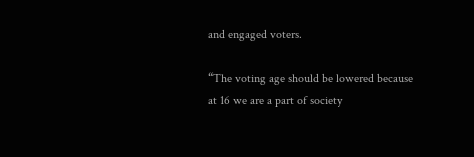and engaged voters.

“The voting age should be lowered because at 16 we are a part of society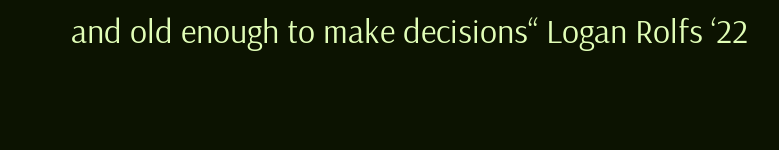and old enough to make decisions“ Logan Rolfs ‘22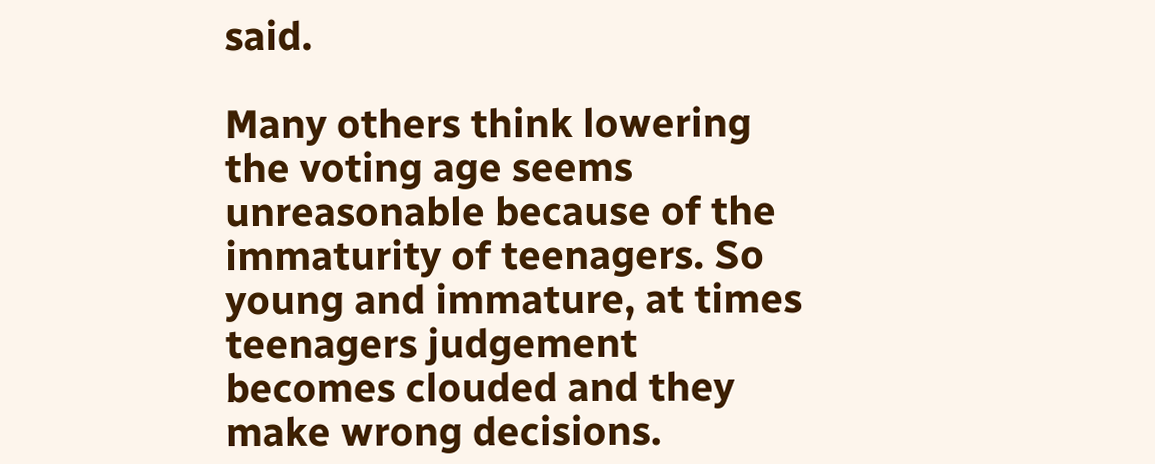said.

Many others think lowering the voting age seems unreasonable because of the immaturity of teenagers. So young and immature, at times teenagers judgement becomes clouded and they make wrong decisions.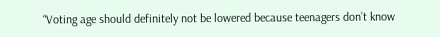“Voting age should definitely not be lowered because teenagers don’t know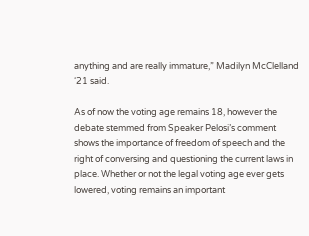anything and are really immature,” Madilyn McClelland ‘21 said.

As of now the voting age remains 18, however the debate stemmed from Speaker Pelosi’s comment shows the importance of freedom of speech and the right of conversing and questioning the current laws in place. Whether or not the legal voting age ever gets lowered, voting remains an important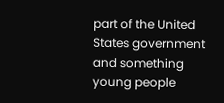part of the United States government and something young people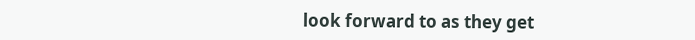look forward to as they get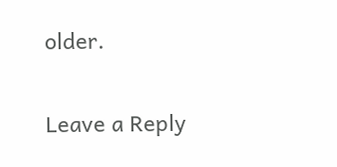older.

Leave a Reply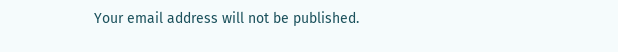Your email address will not be published.